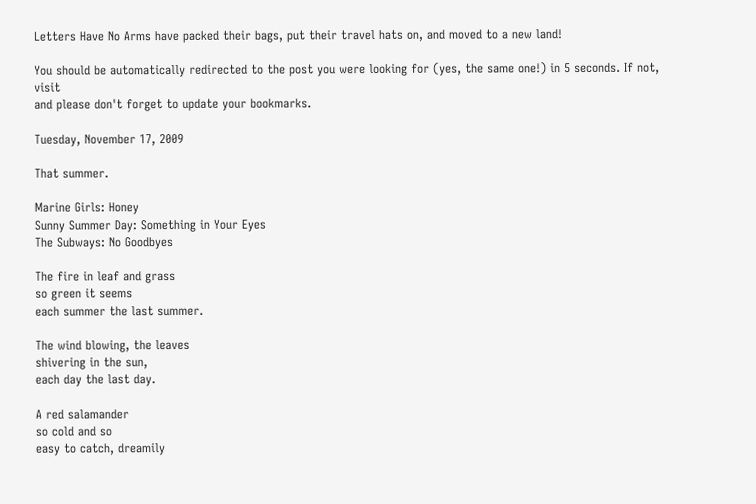Letters Have No Arms have packed their bags, put their travel hats on, and moved to a new land!

You should be automatically redirected to the post you were looking for (yes, the same one!) in 5 seconds. If not, visit
and please don't forget to update your bookmarks.

Tuesday, November 17, 2009

That summer.

Marine Girls: Honey
Sunny Summer Day: Something in Your Eyes
The Subways: No Goodbyes

The fire in leaf and grass
so green it seems
each summer the last summer.

The wind blowing, the leaves
shivering in the sun,
each day the last day.

A red salamander
so cold and so
easy to catch, dreamily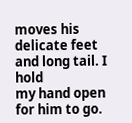moves his delicate feet
and long tail. I hold
my hand open for him to go.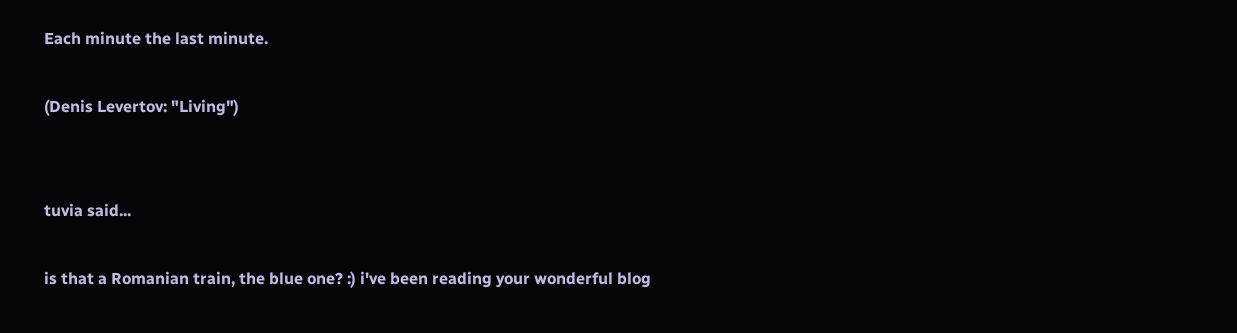Each minute the last minute.

(Denis Levertov: "Living")


tuvia said...

is that a Romanian train, the blue one? :) i've been reading your wonderful blog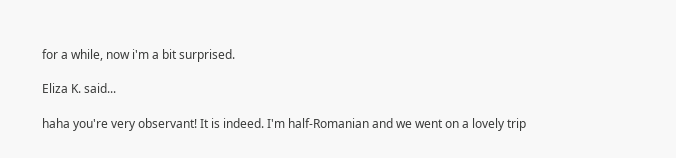for a while, now i'm a bit surprised.

Eliza K. said...

haha you're very observant! It is indeed. I'm half-Romanian and we went on a lovely trip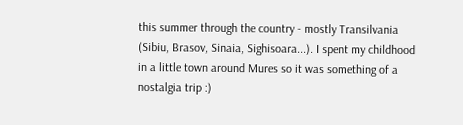this summer through the country - mostly Transilvania (Sibiu, Brasov, Sinaia, Sighisoara...). I spent my childhood in a little town around Mures so it was something of a nostalgia trip :)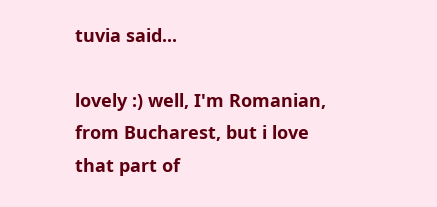tuvia said...

lovely :) well, I'm Romanian, from Bucharest, but i love that part of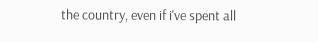the country, even if i've spent all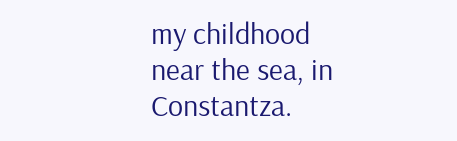my childhood near the sea, in Constantza.